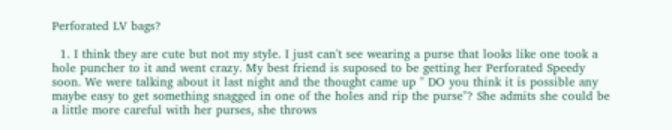Perforated LV bags?

  1. I think they are cute but not my style. I just can't see wearing a purse that looks like one took a hole puncher to it and went crazy. My best friend is suposed to be getting her Perforated Speedy soon. We were talking about it last night and the thought came up " DO you think it is possible any maybe easy to get something snagged in one of the holes and rip the purse"? She admits she could be a little more careful with her purses, she throws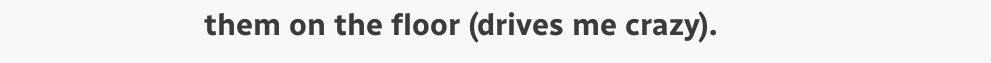them on the floor (drives me crazy).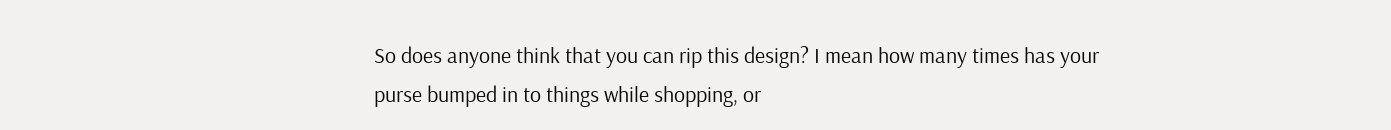So does anyone think that you can rip this design? I mean how many times has your purse bumped in to things while shopping, or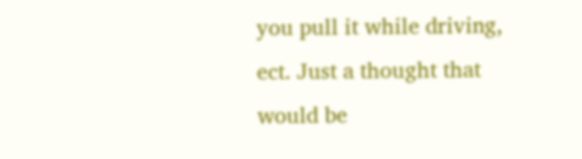you pull it while driving, ect. Just a thought that would be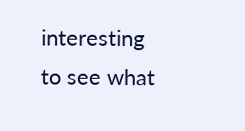interesting to see what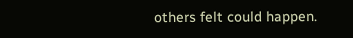others felt could happen.